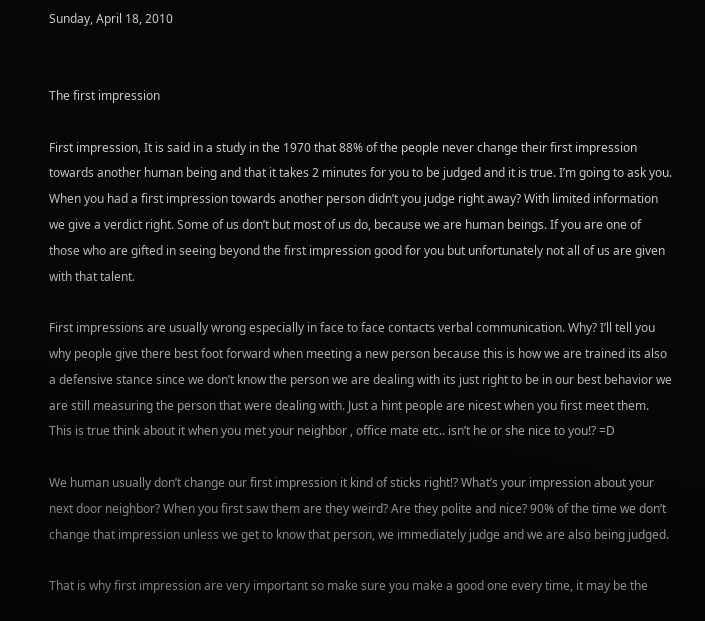Sunday, April 18, 2010


The first impression

First impression, It is said in a study in the 1970 that 88% of the people never change their first impression towards another human being and that it takes 2 minutes for you to be judged and it is true. I’m going to ask you. When you had a first impression towards another person didn’t you judge right away? With limited information we give a verdict right. Some of us don’t but most of us do, because we are human beings. If you are one of those who are gifted in seeing beyond the first impression good for you but unfortunately not all of us are given with that talent.

First impressions are usually wrong especially in face to face contacts verbal communication. Why? I’ll tell you why people give there best foot forward when meeting a new person because this is how we are trained its also a defensive stance since we don’t know the person we are dealing with its just right to be in our best behavior we are still measuring the person that were dealing with. Just a hint people are nicest when you first meet them. This is true think about it when you met your neighbor , office mate etc.. isn’t he or she nice to you!? =D

We human usually don’t change our first impression it kind of sticks right!? What’s your impression about your next door neighbor? When you first saw them are they weird? Are they polite and nice? 90% of the time we don’t change that impression unless we get to know that person, we immediately judge and we are also being judged.

That is why first impression are very important so make sure you make a good one every time, it may be the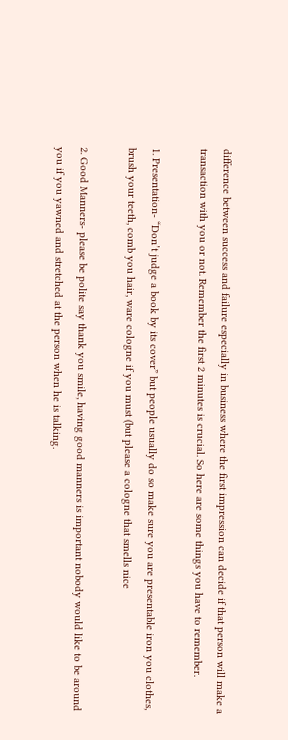difference between success and failure especially in business where the first impression can decide if that person will make a transaction with you or not. Remember the first 2 minutes is crucial. So here are some things you have to remember.

1. Presentation- “Don’t judge a book by its cover” but people usually do so make sure you are presentable iron you clothes, brush your teeth, comb you hair, ware cologne if you must (but please a cologne that smells nice

2. Good Manners- please be polite say thank you smile, having good manners is important nobody would like to be around you if you yawned and stretched at the person when he is talking.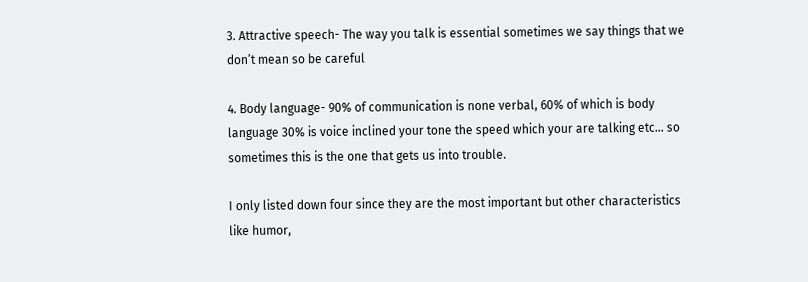3. Attractive speech- The way you talk is essential sometimes we say things that we don’t mean so be careful

4. Body language- 90% of communication is none verbal, 60% of which is body language 30% is voice inclined your tone the speed which your are talking etc… so sometimes this is the one that gets us into trouble.

I only listed down four since they are the most important but other characteristics like humor,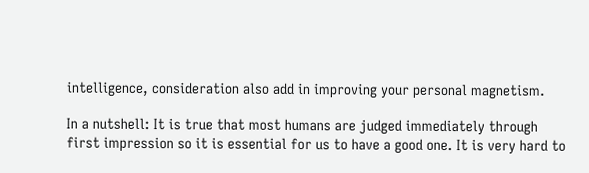intelligence, consideration also add in improving your personal magnetism.

In a nutshell: It is true that most humans are judged immediately through first impression so it is essential for us to have a good one. It is very hard to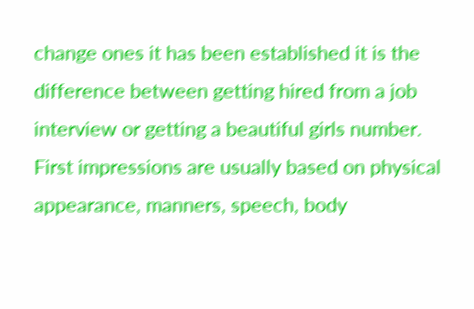change ones it has been established it is the difference between getting hired from a job interview or getting a beautiful girls number. First impressions are usually based on physical appearance, manners, speech, body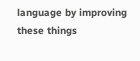language by improving these things